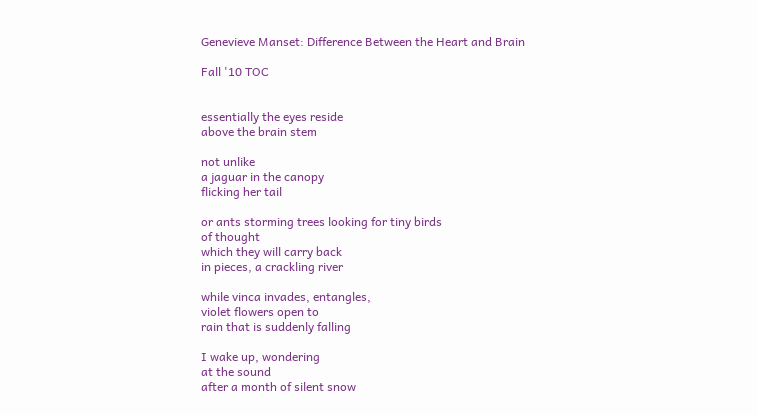Genevieve Manset: Difference Between the Heart and Brain

Fall '10 TOC


essentially the eyes reside
above the brain stem

not unlike
a jaguar in the canopy
flicking her tail

or ants storming trees looking for tiny birds
of thought
which they will carry back
in pieces, a crackling river

while vinca invades, entangles,
violet flowers open to
rain that is suddenly falling

I wake up, wondering
at the sound
after a month of silent snow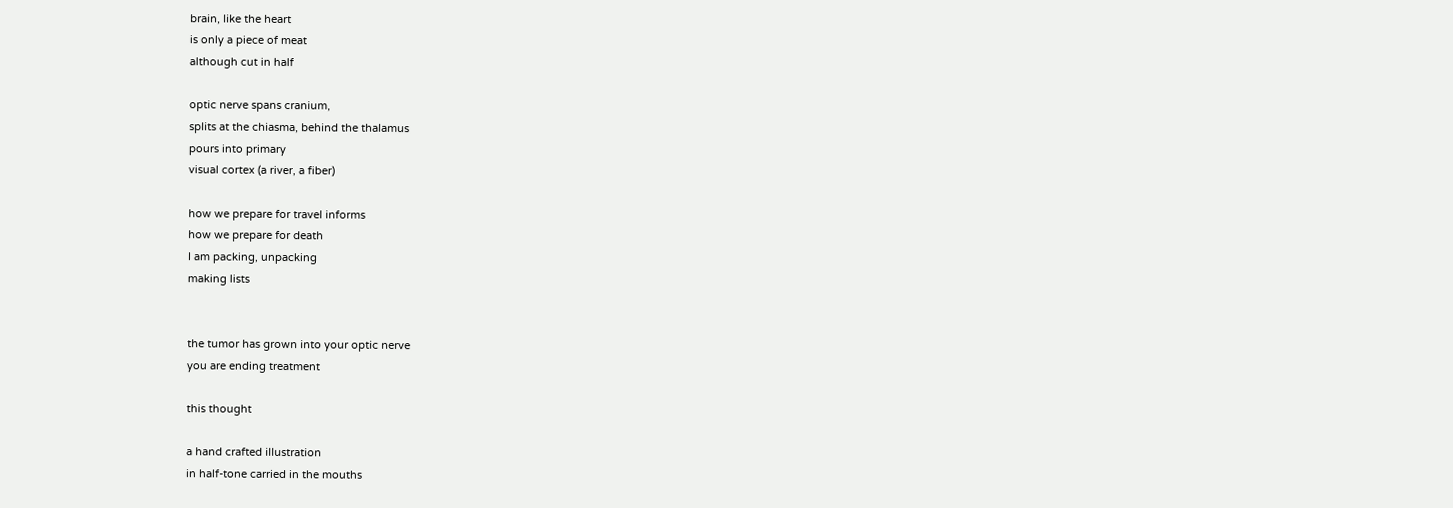brain, like the heart
is only a piece of meat
although cut in half

optic nerve spans cranium,
splits at the chiasma, behind the thalamus
pours into primary
visual cortex (a river, a fiber)

how we prepare for travel informs
how we prepare for death
I am packing, unpacking
making lists


the tumor has grown into your optic nerve
you are ending treatment

this thought

a hand crafted illustration
in half-tone carried in the mouths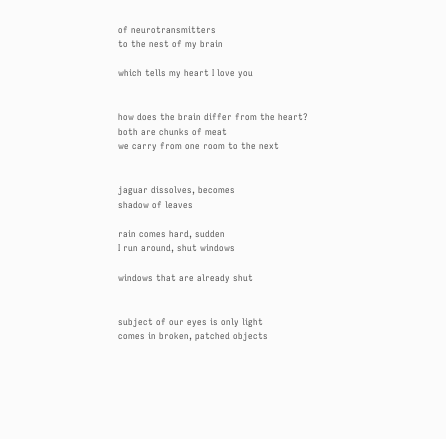of neurotransmitters
to the nest of my brain

which tells my heart I love you


how does the brain differ from the heart?
both are chunks of meat
we carry from one room to the next


jaguar dissolves, becomes
shadow of leaves

rain comes hard, sudden
I run around, shut windows

windows that are already shut


subject of our eyes is only light
comes in broken, patched objects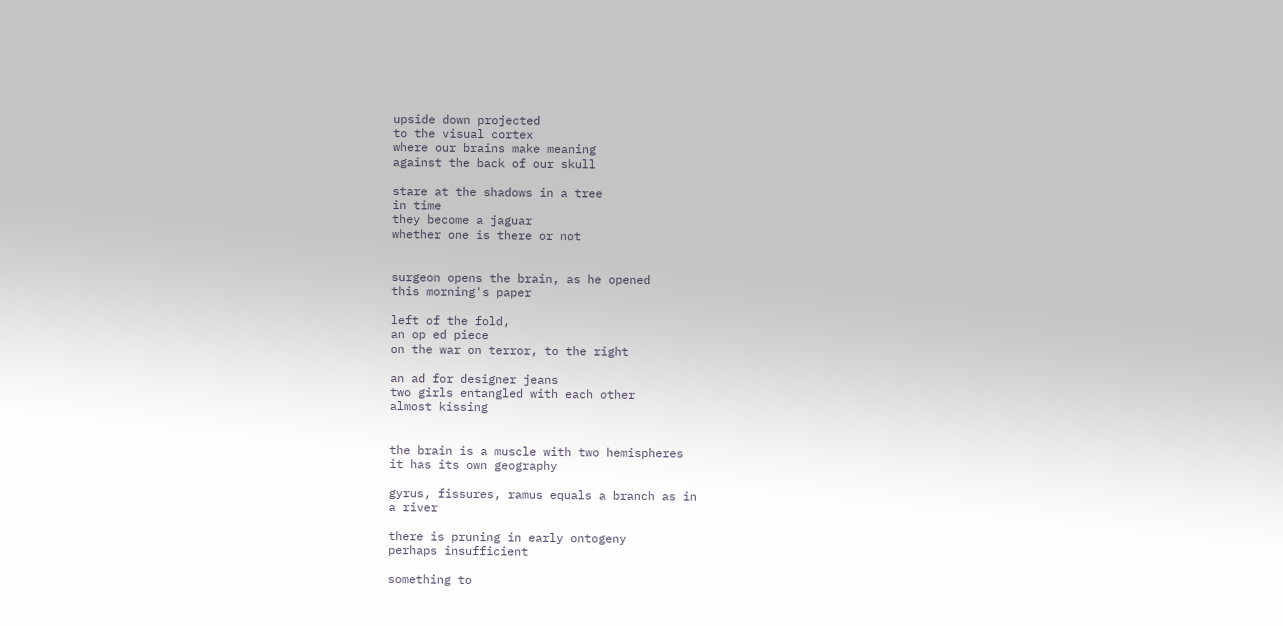upside down projected
to the visual cortex
where our brains make meaning
against the back of our skull

stare at the shadows in a tree
in time
they become a jaguar
whether one is there or not


surgeon opens the brain, as he opened
this morning's paper

left of the fold,
an op ed piece
on the war on terror, to the right

an ad for designer jeans
two girls entangled with each other
almost kissing


the brain is a muscle with two hemispheres
it has its own geography

gyrus, fissures, ramus equals a branch as in
a river

there is pruning in early ontogeny
perhaps insufficient

something to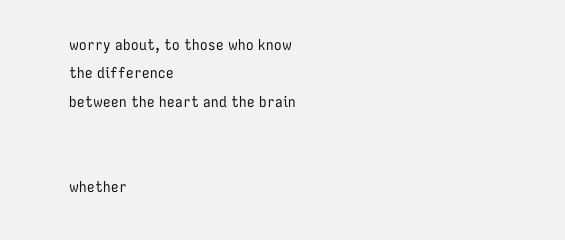worry about, to those who know
the difference
between the heart and the brain


whether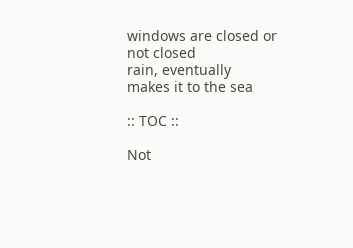windows are closed or not closed
rain, eventually
makes it to the sea

:: TOC ::

Not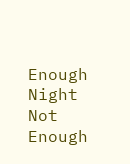Enough Night
Not Enough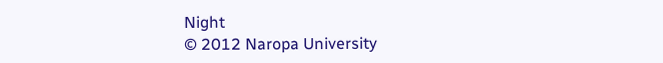Night
© 2012 Naropa University